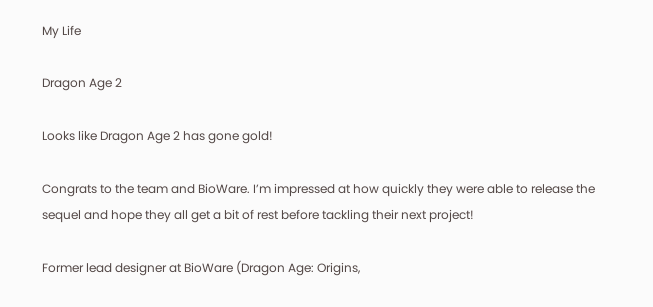My Life

Dragon Age 2

Looks like Dragon Age 2 has gone gold!

Congrats to the team and BioWare. I’m impressed at how quickly they were able to release the sequel and hope they all get a bit of rest before tackling their next project!

Former lead designer at BioWare (Dragon Age: Origins,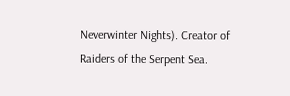Neverwinter Nights). Creator of Raiders of the Serpent Sea.